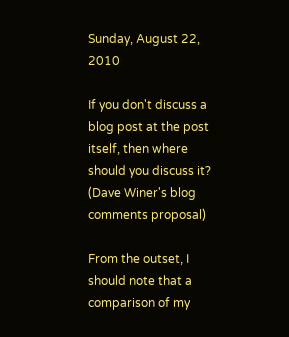Sunday, August 22, 2010

If you don't discuss a blog post at the post itself, then where should you discuss it? (Dave Winer's blog comments proposal)

From the outset, I should note that a comparison of my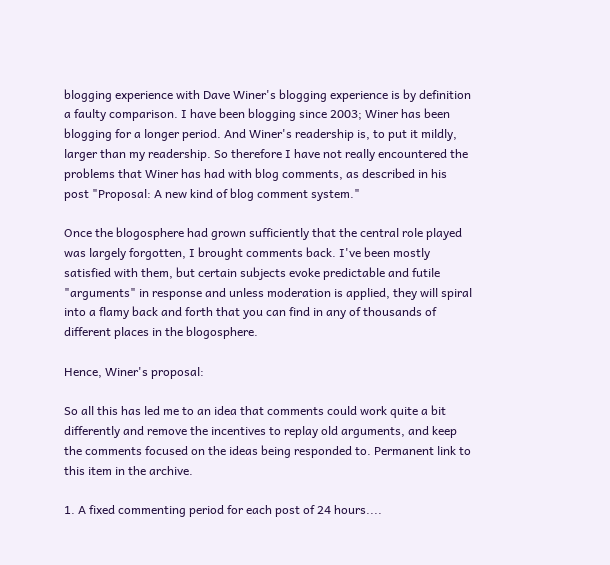blogging experience with Dave Winer's blogging experience is by definition a faulty comparison. I have been blogging since 2003; Winer has been blogging for a longer period. And Winer's readership is, to put it mildly, larger than my readership. So therefore I have not really encountered the problems that Winer has had with blog comments, as described in his post "Proposal: A new kind of blog comment system."

Once the blogosphere had grown sufficiently that the central role played was largely forgotten, I brought comments back. I've been mostly satisfied with them, but certain subjects evoke predictable and futile "arguments" in response and unless moderation is applied, they will spiral into a flamy back and forth that you can find in any of thousands of different places in the blogosphere.

Hence, Winer's proposal:

So all this has led me to an idea that comments could work quite a bit differently and remove the incentives to replay old arguments, and keep the comments focused on the ideas being responded to. Permanent link to this item in the archive.

1. A fixed commenting period for each post of 24 hours....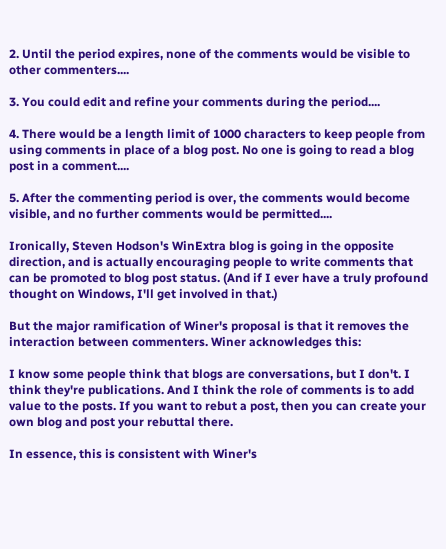2. Until the period expires, none of the comments would be visible to other commenters....

3. You could edit and refine your comments during the period....

4. There would be a length limit of 1000 characters to keep people from using comments in place of a blog post. No one is going to read a blog post in a comment....

5. After the commenting period is over, the comments would become visible, and no further comments would be permitted....

Ironically, Steven Hodson's WinExtra blog is going in the opposite direction, and is actually encouraging people to write comments that can be promoted to blog post status. (And if I ever have a truly profound thought on Windows, I'll get involved in that.)

But the major ramification of Winer's proposal is that it removes the interaction between commenters. Winer acknowledges this:

I know some people think that blogs are conversations, but I don't. I think they're publications. And I think the role of comments is to add value to the posts. If you want to rebut a post, then you can create your own blog and post your rebuttal there.

In essence, this is consistent with Winer's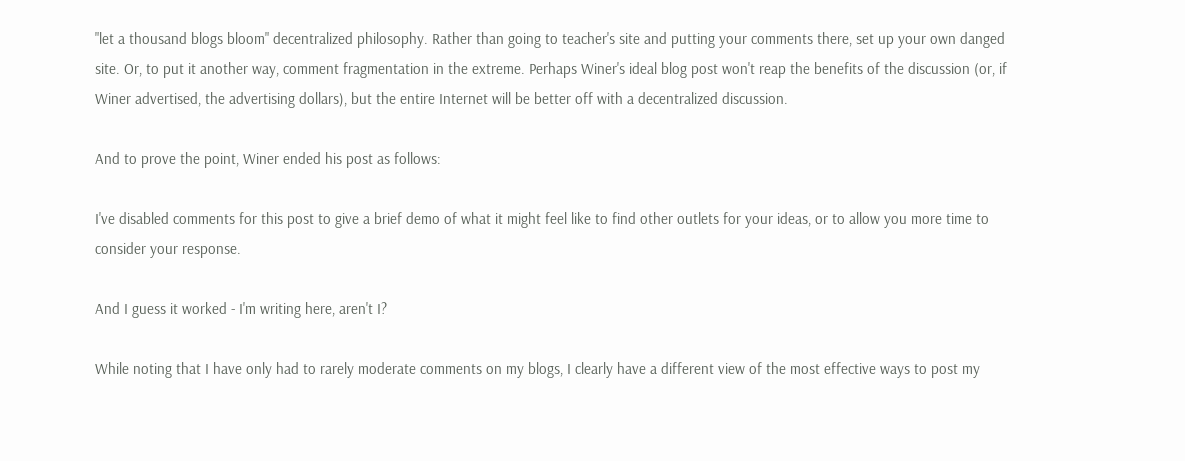"let a thousand blogs bloom" decentralized philosophy. Rather than going to teacher's site and putting your comments there, set up your own danged site. Or, to put it another way, comment fragmentation in the extreme. Perhaps Winer's ideal blog post won't reap the benefits of the discussion (or, if Winer advertised, the advertising dollars), but the entire Internet will be better off with a decentralized discussion.

And to prove the point, Winer ended his post as follows:

I've disabled comments for this post to give a brief demo of what it might feel like to find other outlets for your ideas, or to allow you more time to consider your response.

And I guess it worked - I'm writing here, aren't I?

While noting that I have only had to rarely moderate comments on my blogs, I clearly have a different view of the most effective ways to post my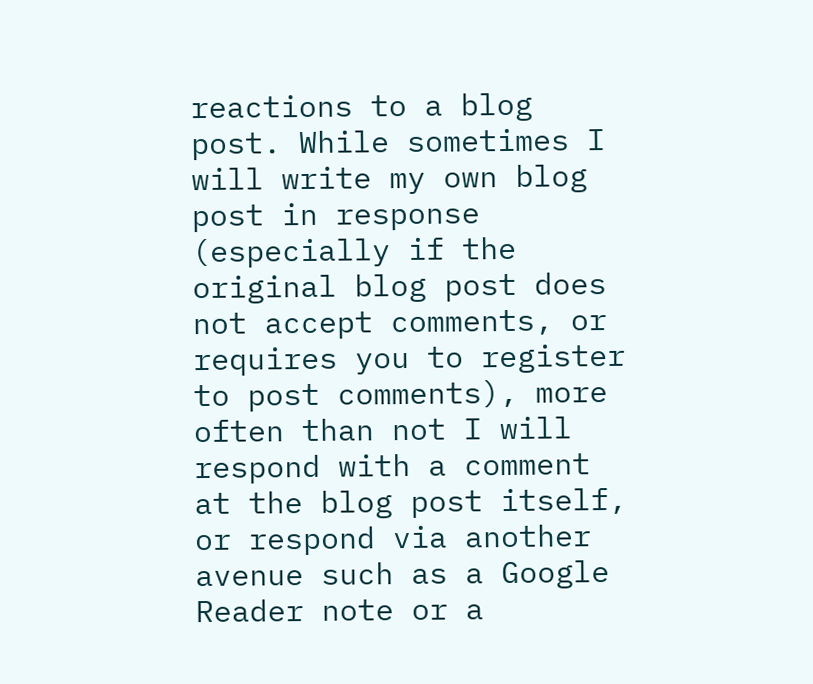reactions to a blog post. While sometimes I will write my own blog post in response (especially if the original blog post does not accept comments, or requires you to register to post comments), more often than not I will respond with a comment at the blog post itself, or respond via another avenue such as a Google Reader note or a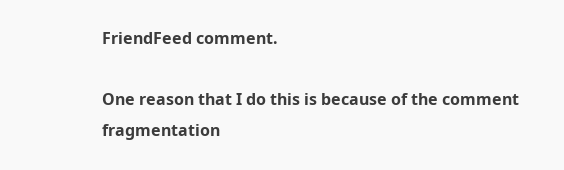FriendFeed comment.

One reason that I do this is because of the comment fragmentation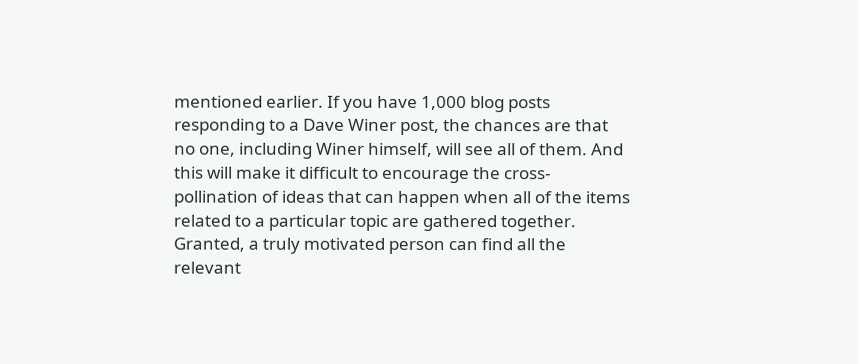mentioned earlier. If you have 1,000 blog posts responding to a Dave Winer post, the chances are that no one, including Winer himself, will see all of them. And this will make it difficult to encourage the cross-pollination of ideas that can happen when all of the items related to a particular topic are gathered together. Granted, a truly motivated person can find all the relevant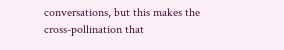conversations, but this makes the cross-pollination that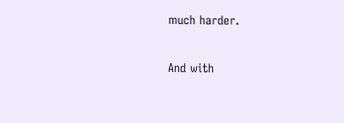much harder.

And with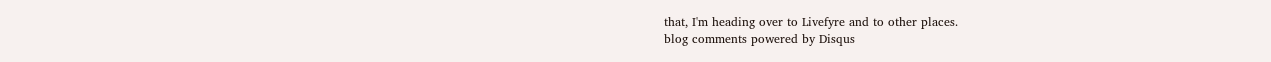that, I'm heading over to Livefyre and to other places.
blog comments powered by Disqus